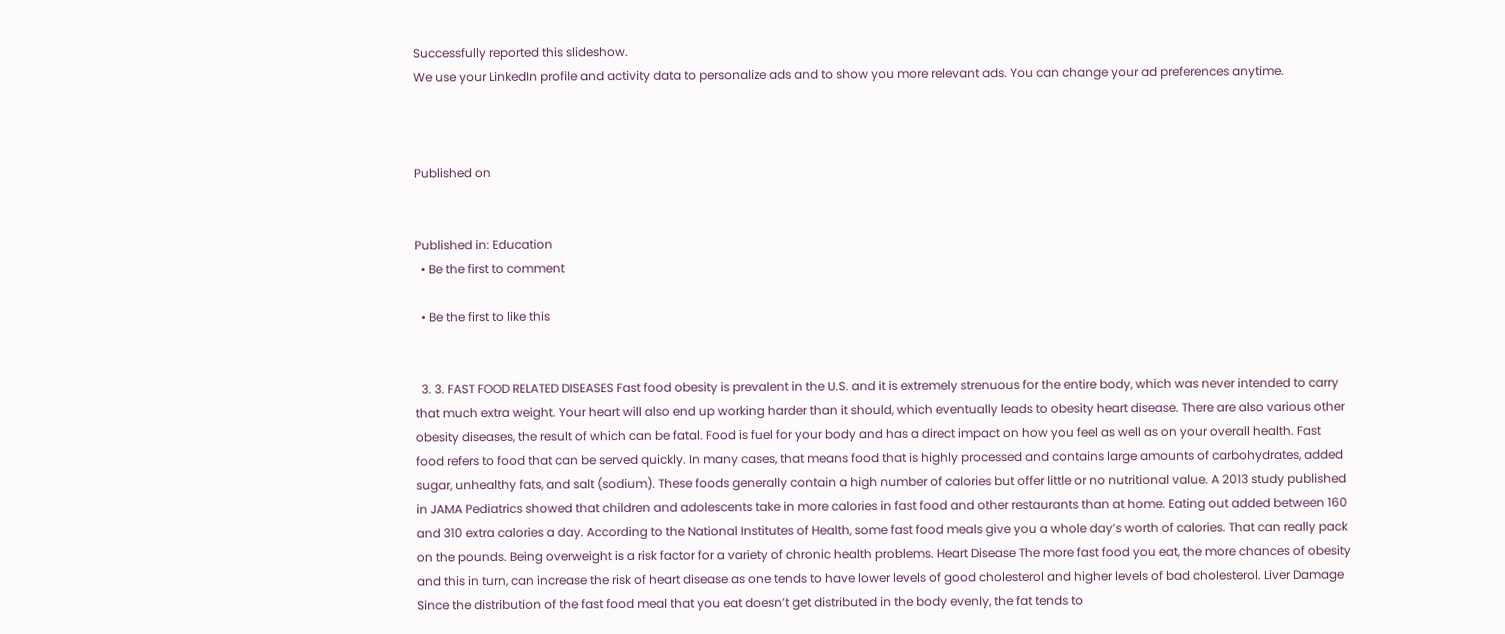Successfully reported this slideshow.
We use your LinkedIn profile and activity data to personalize ads and to show you more relevant ads. You can change your ad preferences anytime.



Published on


Published in: Education
  • Be the first to comment

  • Be the first to like this


  3. 3. FAST FOOD RELATED DISEASES Fast food obesity is prevalent in the U.S. and it is extremely strenuous for the entire body, which was never intended to carry that much extra weight. Your heart will also end up working harder than it should, which eventually leads to obesity heart disease. There are also various other obesity diseases, the result of which can be fatal. Food is fuel for your body and has a direct impact on how you feel as well as on your overall health. Fast food refers to food that can be served quickly. In many cases, that means food that is highly processed and contains large amounts of carbohydrates, added sugar, unhealthy fats, and salt (sodium). These foods generally contain a high number of calories but offer little or no nutritional value. A 2013 study published in JAMA Pediatrics showed that children and adolescents take in more calories in fast food and other restaurants than at home. Eating out added between 160 and 310 extra calories a day. According to the National Institutes of Health, some fast food meals give you a whole day’s worth of calories. That can really pack on the pounds. Being overweight is a risk factor for a variety of chronic health problems. Heart Disease The more fast food you eat, the more chances of obesity and this in turn, can increase the risk of heart disease as one tends to have lower levels of good cholesterol and higher levels of bad cholesterol. Liver Damage Since the distribution of the fast food meal that you eat doesn’t get distributed in the body evenly, the fat tends to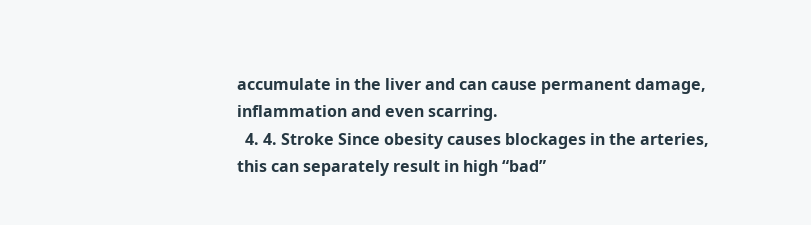accumulate in the liver and can cause permanent damage, inflammation and even scarring.
  4. 4. Stroke Since obesity causes blockages in the arteries, this can separately result in high “bad”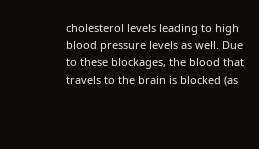cholesterol levels leading to high blood pressure levels as well. Due to these blockages, the blood that travels to the brain is blocked (as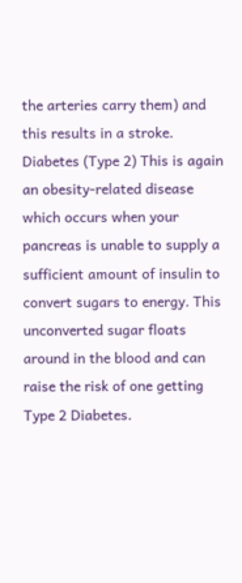the arteries carry them) and this results in a stroke. Diabetes (Type 2) This is again an obesity-related disease which occurs when your pancreas is unable to supply a sufficient amount of insulin to convert sugars to energy. This unconverted sugar floats around in the blood and can raise the risk of one getting Type 2 Diabetes.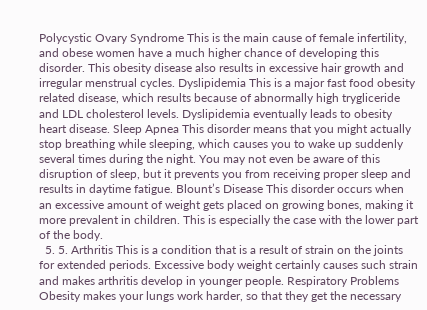Polycystic Ovary Syndrome This is the main cause of female infertility, and obese women have a much higher chance of developing this disorder. This obesity disease also results in excessive hair growth and irregular menstrual cycles. Dyslipidemia This is a major fast food obesity related disease, which results because of abnormally high trygliceride and LDL cholesterol levels. Dyslipidemia eventually leads to obesity heart disease. Sleep Apnea This disorder means that you might actually stop breathing while sleeping, which causes you to wake up suddenly several times during the night. You may not even be aware of this disruption of sleep, but it prevents you from receiving proper sleep and results in daytime fatigue. Blount’s Disease This disorder occurs when an excessive amount of weight gets placed on growing bones, making it more prevalent in children. This is especially the case with the lower part of the body.
  5. 5. Arthritis This is a condition that is a result of strain on the joints for extended periods. Excessive body weight certainly causes such strain and makes arthritis develop in younger people. Respiratory Problems Obesity makes your lungs work harder, so that they get the necessary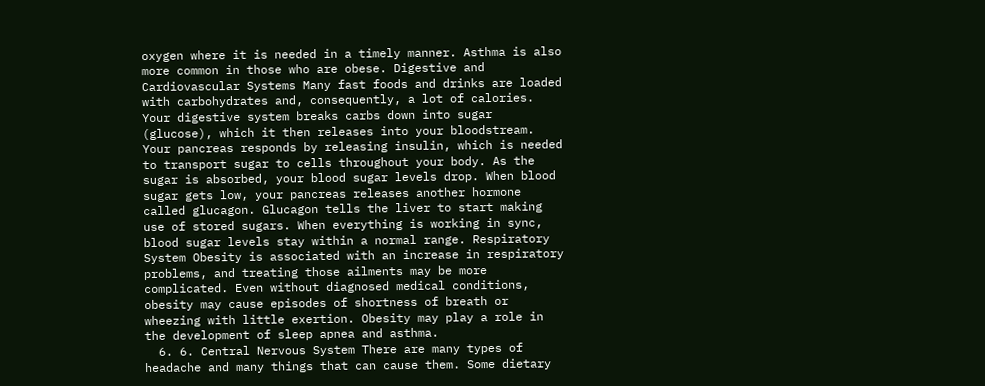oxygen where it is needed in a timely manner. Asthma is also more common in those who are obese. Digestive and Cardiovascular Systems Many fast foods and drinks are loaded with carbohydrates and, consequently, a lot of calories. Your digestive system breaks carbs down into sugar (glucose), which it then releases into your bloodstream. Your pancreas responds by releasing insulin, which is needed to transport sugar to cells throughout your body. As the sugar is absorbed, your blood sugar levels drop. When blood sugar gets low, your pancreas releases another hormone called glucagon. Glucagon tells the liver to start making use of stored sugars. When everything is working in sync, blood sugar levels stay within a normal range. Respiratory System Obesity is associated with an increase in respiratory problems, and treating those ailments may be more complicated. Even without diagnosed medical conditions, obesity may cause episodes of shortness of breath or wheezing with little exertion. Obesity may play a role in the development of sleep apnea and asthma.
  6. 6. Central Nervous System There are many types of headache and many things that can cause them. Some dietary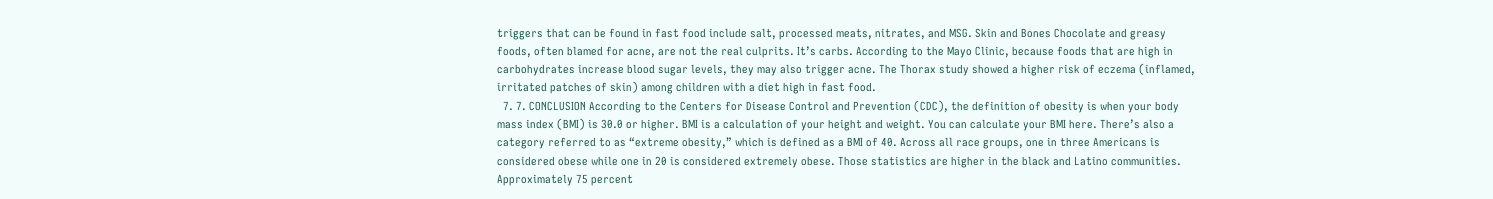triggers that can be found in fast food include salt, processed meats, nitrates, and MSG. Skin and Bones Chocolate and greasy foods, often blamed for acne, are not the real culprits. It’s carbs. According to the Mayo Clinic, because foods that are high in carbohydrates increase blood sugar levels, they may also trigger acne. The Thorax study showed a higher risk of eczema (inflamed, irritated patches of skin) among children with a diet high in fast food.
  7. 7. CONCLUSION According to the Centers for Disease Control and Prevention (CDC), the definition of obesity is when your body mass index (BMI) is 30.0 or higher. BMI is a calculation of your height and weight. You can calculate your BMI here. There’s also a category referred to as “extreme obesity,” which is defined as a BMI of 40. Across all race groups, one in three Americans is considered obese while one in 20 is considered extremely obese. Those statistics are higher in the black and Latino communities. Approximately 75 percent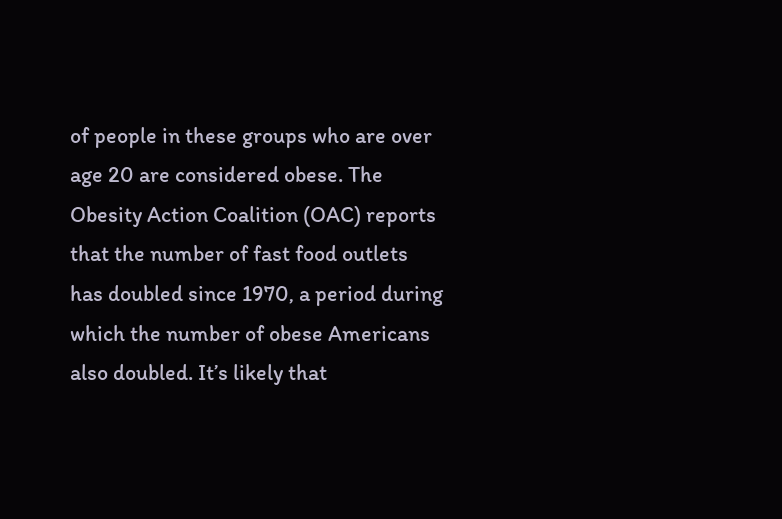of people in these groups who are over age 20 are considered obese. The Obesity Action Coalition (OAC) reports that the number of fast food outlets has doubled since 1970, a period during which the number of obese Americans also doubled. It’s likely that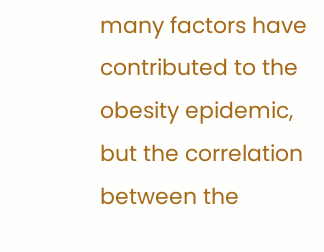many factors have contributed to the obesity epidemic, but the correlation between the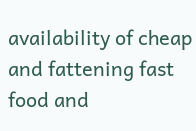availability of cheap and fattening fast food and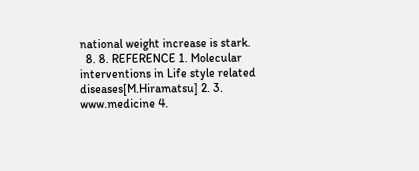national weight increase is stark.
  8. 8. REFERENCE 1. Molecular interventions in Life style related diseases[M.Hiramatsu] 2. 3. www.medicine 4.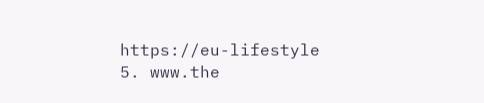https://eu-lifestyle 5. www.the